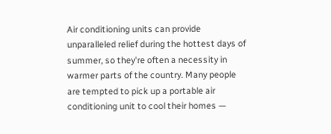Air conditioning units can provide unparalleled relief during the hottest days of summer, so they're often a necessity in warmer parts of the country. Many people are tempted to pick up a portable air conditioning unit to cool their homes —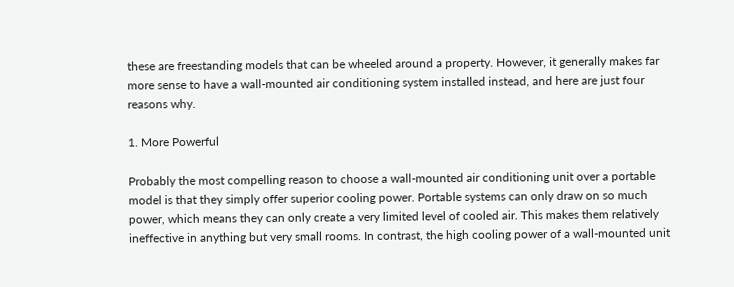these are freestanding models that can be wheeled around a property. However, it generally makes far more sense to have a wall-mounted air conditioning system installed instead, and here are just four reasons why.

1. More Powerful

Probably the most compelling reason to choose a wall-mounted air conditioning unit over a portable model is that they simply offer superior cooling power. Portable systems can only draw on so much power, which means they can only create a very limited level of cooled air. This makes them relatively ineffective in anything but very small rooms. In contrast, the high cooling power of a wall-mounted unit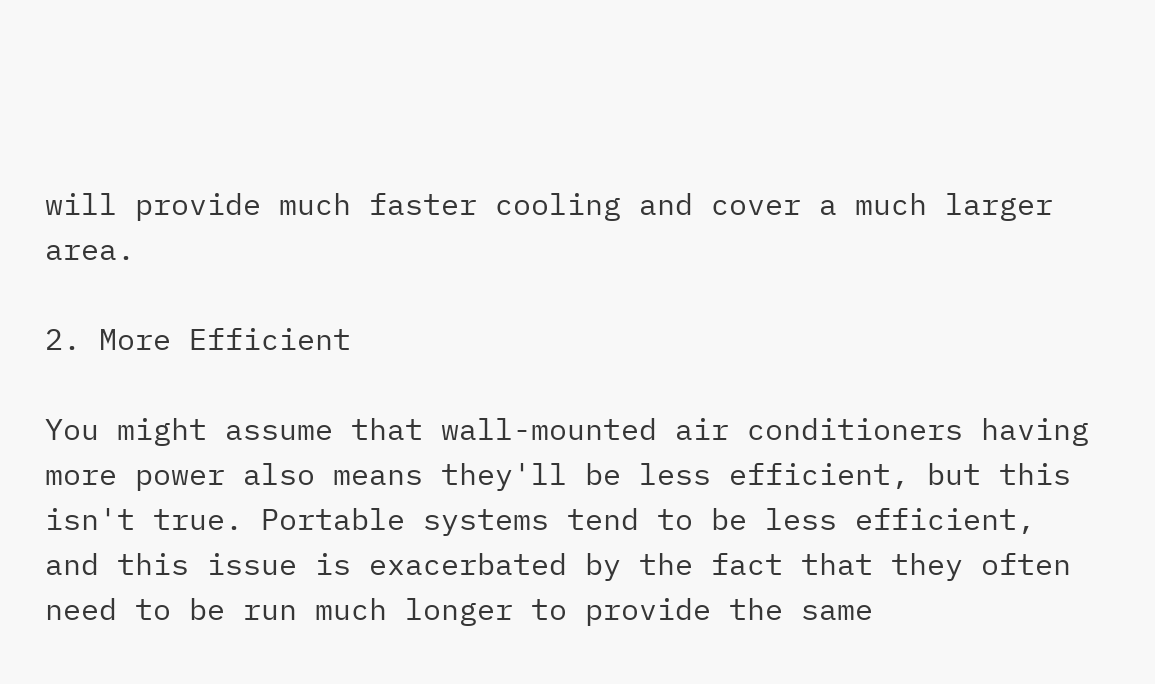will provide much faster cooling and cover a much larger area.

2. More Efficient

You might assume that wall-mounted air conditioners having more power also means they'll be less efficient, but this isn't true. Portable systems tend to be less efficient, and this issue is exacerbated by the fact that they often need to be run much longer to provide the same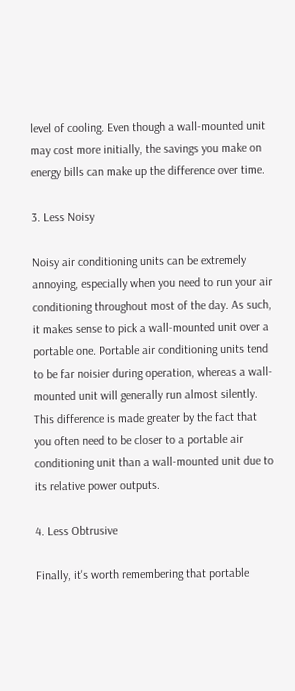level of cooling. Even though a wall-mounted unit may cost more initially, the savings you make on energy bills can make up the difference over time.

3. Less Noisy

Noisy air conditioning units can be extremely annoying, especially when you need to run your air conditioning throughout most of the day. As such, it makes sense to pick a wall-mounted unit over a portable one. Portable air conditioning units tend to be far noisier during operation, whereas a wall-mounted unit will generally run almost silently. This difference is made greater by the fact that you often need to be closer to a portable air conditioning unit than a wall-mounted unit due to its relative power outputs.

4. Less Obtrusive

Finally, it's worth remembering that portable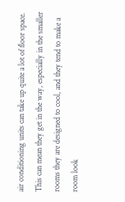air conditioning units can take up quite a lot of floor space. This can mean they get in the way, especially in the smaller rooms they are designed to cool, and they tend to make a room look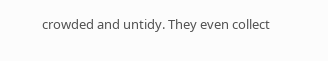crowded and untidy. They even collect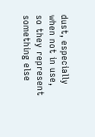dust, especially when not in use, so they represent something else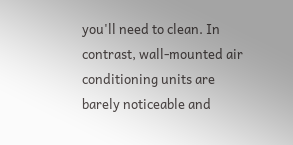you'll need to clean. In contrast, wall-mounted air conditioning units are barely noticeable and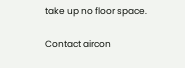take up no floor space.

Contact aircon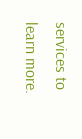services to learn more.